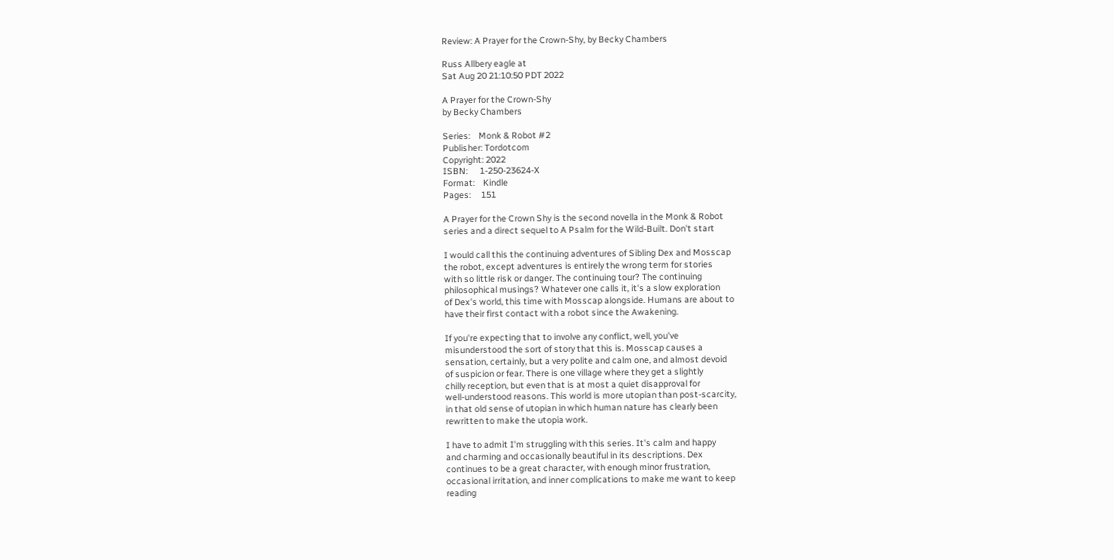Review: A Prayer for the Crown-Shy, by Becky Chambers

Russ Allbery eagle at
Sat Aug 20 21:10:50 PDT 2022

A Prayer for the Crown-Shy
by Becky Chambers

Series:    Monk & Robot #2
Publisher: Tordotcom
Copyright: 2022
ISBN:      1-250-23624-X
Format:    Kindle
Pages:     151

A Prayer for the Crown Shy is the second novella in the Monk & Robot
series and a direct sequel to A Psalm for the Wild-Built. Don't start

I would call this the continuing adventures of Sibling Dex and Mosscap
the robot, except adventures is entirely the wrong term for stories
with so little risk or danger. The continuing tour? The continuing
philosophical musings? Whatever one calls it, it's a slow exploration
of Dex's world, this time with Mosscap alongside. Humans are about to
have their first contact with a robot since the Awakening.

If you're expecting that to involve any conflict, well, you've
misunderstood the sort of story that this is. Mosscap causes a
sensation, certainly, but a very polite and calm one, and almost devoid
of suspicion or fear. There is one village where they get a slightly
chilly reception, but even that is at most a quiet disapproval for
well-understood reasons. This world is more utopian than post-scarcity,
in that old sense of utopian in which human nature has clearly been
rewritten to make the utopia work.

I have to admit I'm struggling with this series. It's calm and happy
and charming and occasionally beautiful in its descriptions. Dex
continues to be a great character, with enough minor frustration,
occasional irritation, and inner complications to make me want to keep
reading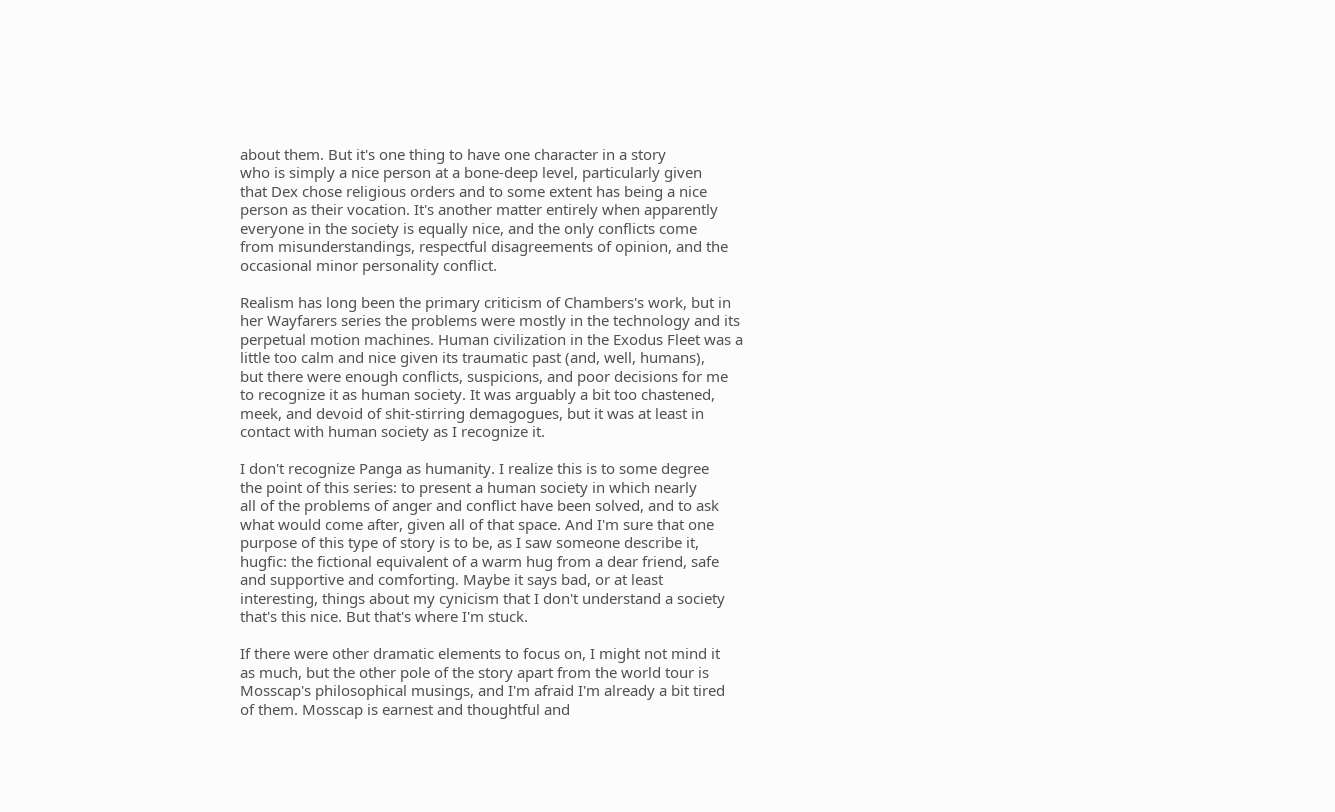about them. But it's one thing to have one character in a story
who is simply a nice person at a bone-deep level, particularly given
that Dex chose religious orders and to some extent has being a nice
person as their vocation. It's another matter entirely when apparently
everyone in the society is equally nice, and the only conflicts come
from misunderstandings, respectful disagreements of opinion, and the
occasional minor personality conflict.

Realism has long been the primary criticism of Chambers's work, but in
her Wayfarers series the problems were mostly in the technology and its
perpetual motion machines. Human civilization in the Exodus Fleet was a
little too calm and nice given its traumatic past (and, well, humans),
but there were enough conflicts, suspicions, and poor decisions for me
to recognize it as human society. It was arguably a bit too chastened,
meek, and devoid of shit-stirring demagogues, but it was at least in
contact with human society as I recognize it.

I don't recognize Panga as humanity. I realize this is to some degree
the point of this series: to present a human society in which nearly
all of the problems of anger and conflict have been solved, and to ask
what would come after, given all of that space. And I'm sure that one
purpose of this type of story is to be, as I saw someone describe it,
hugfic: the fictional equivalent of a warm hug from a dear friend, safe
and supportive and comforting. Maybe it says bad, or at least
interesting, things about my cynicism that I don't understand a society
that's this nice. But that's where I'm stuck.

If there were other dramatic elements to focus on, I might not mind it
as much, but the other pole of the story apart from the world tour is
Mosscap's philosophical musings, and I'm afraid I'm already a bit tired
of them. Mosscap is earnest and thoughtful and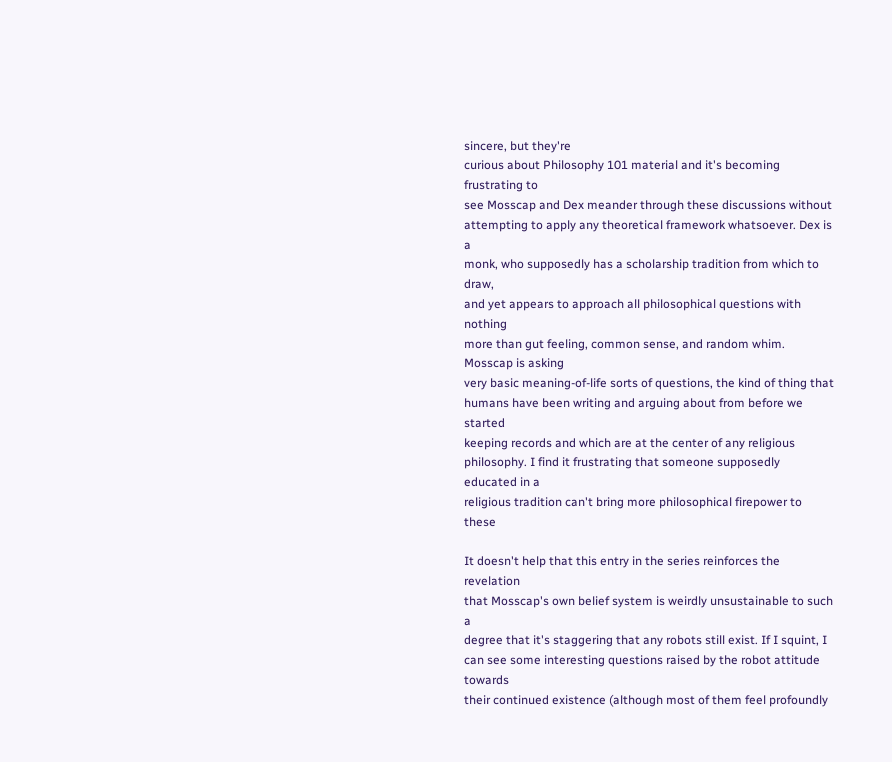sincere, but they're
curious about Philosophy 101 material and it's becoming frustrating to
see Mosscap and Dex meander through these discussions without
attempting to apply any theoretical framework whatsoever. Dex is a
monk, who supposedly has a scholarship tradition from which to draw,
and yet appears to approach all philosophical questions with nothing
more than gut feeling, common sense, and random whim. Mosscap is asking
very basic meaning-of-life sorts of questions, the kind of thing that
humans have been writing and arguing about from before we started
keeping records and which are at the center of any religious
philosophy. I find it frustrating that someone supposedly educated in a
religious tradition can't bring more philosophical firepower to these

It doesn't help that this entry in the series reinforces the revelation
that Mosscap's own belief system is weirdly unsustainable to such a
degree that it's staggering that any robots still exist. If I squint, I
can see some interesting questions raised by the robot attitude towards
their continued existence (although most of them feel profoundly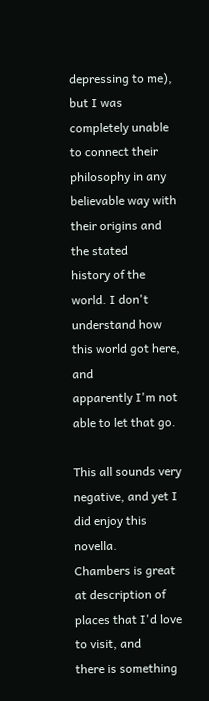depressing to me), but I was completely unable to connect their
philosophy in any believable way with their origins and the stated
history of the world. I don't understand how this world got here, and
apparently I'm not able to let that go.

This all sounds very negative, and yet I did enjoy this novella.
Chambers is great at description of places that I'd love to visit, and
there is something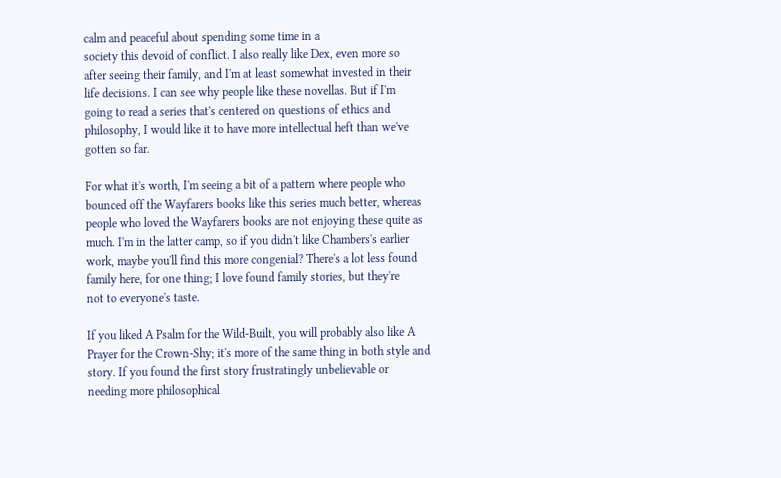calm and peaceful about spending some time in a
society this devoid of conflict. I also really like Dex, even more so
after seeing their family, and I'm at least somewhat invested in their
life decisions. I can see why people like these novellas. But if I'm
going to read a series that's centered on questions of ethics and
philosophy, I would like it to have more intellectual heft than we've
gotten so far.

For what it's worth, I'm seeing a bit of a pattern where people who
bounced off the Wayfarers books like this series much better, whereas
people who loved the Wayfarers books are not enjoying these quite as
much. I'm in the latter camp, so if you didn't like Chambers's earlier
work, maybe you'll find this more congenial? There's a lot less found
family here, for one thing; I love found family stories, but they're
not to everyone's taste.

If you liked A Psalm for the Wild-Built, you will probably also like A
Prayer for the Crown-Shy; it's more of the same thing in both style and
story. If you found the first story frustratingly unbelievable or
needing more philosophical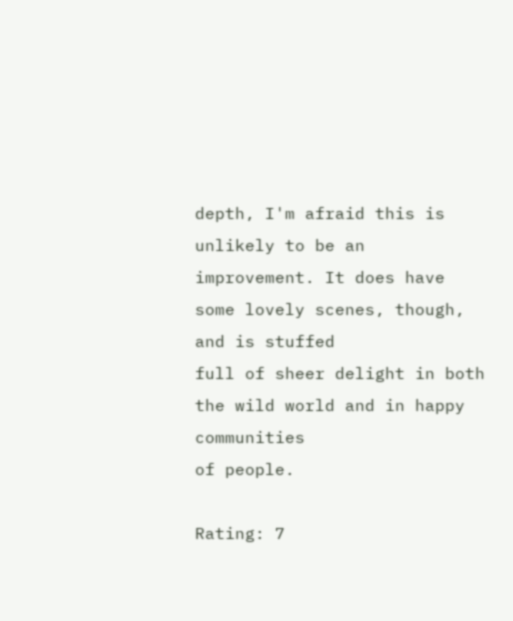depth, I'm afraid this is unlikely to be an
improvement. It does have some lovely scenes, though, and is stuffed
full of sheer delight in both the wild world and in happy communities
of people.

Rating: 7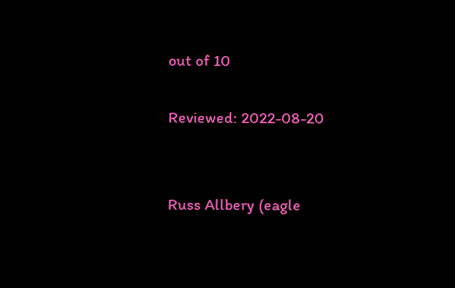out of 10

Reviewed: 2022-08-20


Russ Allbery (eagle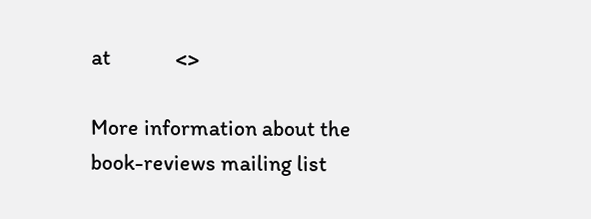at             <>

More information about the book-reviews mailing list